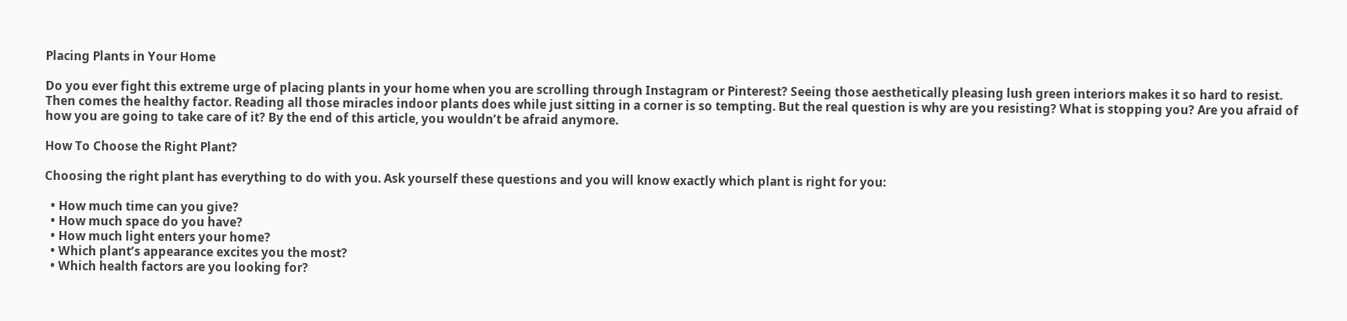Placing Plants in Your Home

Do you ever fight this extreme urge of placing plants in your home when you are scrolling through Instagram or Pinterest? Seeing those aesthetically pleasing lush green interiors makes it so hard to resist. Then comes the healthy factor. Reading all those miracles indoor plants does while just sitting in a corner is so tempting. But the real question is why are you resisting? What is stopping you? Are you afraid of how you are going to take care of it? By the end of this article, you wouldn’t be afraid anymore.

How To Choose the Right Plant?

Choosing the right plant has everything to do with you. Ask yourself these questions and you will know exactly which plant is right for you:

  • How much time can you give?
  • How much space do you have?
  • How much light enters your home?
  • Which plant’s appearance excites you the most?
  • Which health factors are you looking for?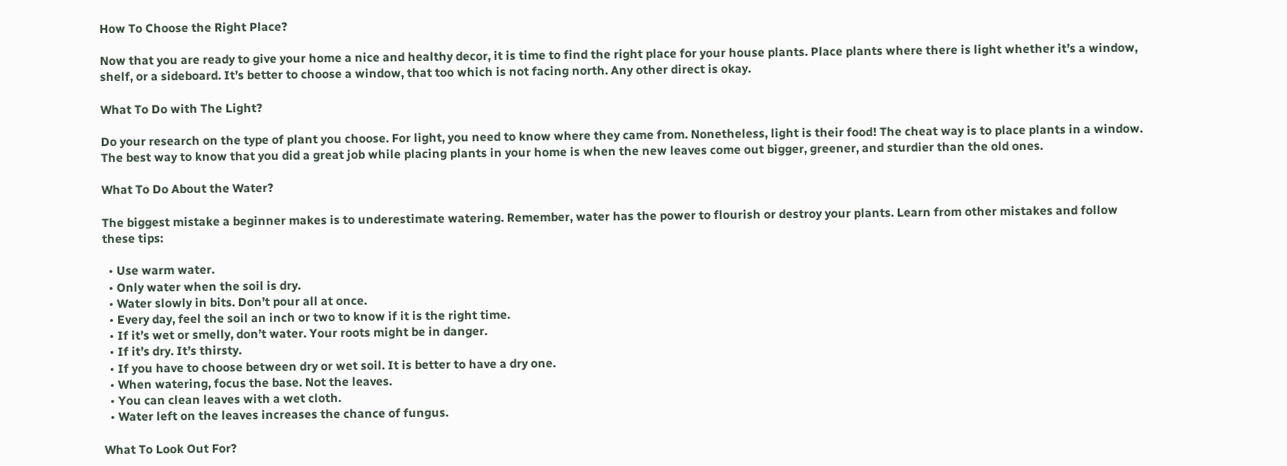How To Choose the Right Place?

Now that you are ready to give your home a nice and healthy decor, it is time to find the right place for your house plants. Place plants where there is light whether it’s a window, shelf, or a sideboard. It’s better to choose a window, that too which is not facing north. Any other direct is okay.

What To Do with The Light?

Do your research on the type of plant you choose. For light, you need to know where they came from. Nonetheless, light is their food! The cheat way is to place plants in a window. The best way to know that you did a great job while placing plants in your home is when the new leaves come out bigger, greener, and sturdier than the old ones.

What To Do About the Water?

The biggest mistake a beginner makes is to underestimate watering. Remember, water has the power to flourish or destroy your plants. Learn from other mistakes and follow these tips:

  • Use warm water.
  • Only water when the soil is dry.
  • Water slowly in bits. Don’t pour all at once.
  • Every day, feel the soil an inch or two to know if it is the right time.
  • If it’s wet or smelly, don’t water. Your roots might be in danger.
  • If it’s dry. It’s thirsty.
  • If you have to choose between dry or wet soil. It is better to have a dry one.
  • When watering, focus the base. Not the leaves.
  • You can clean leaves with a wet cloth.
  • Water left on the leaves increases the chance of fungus.

What To Look Out For?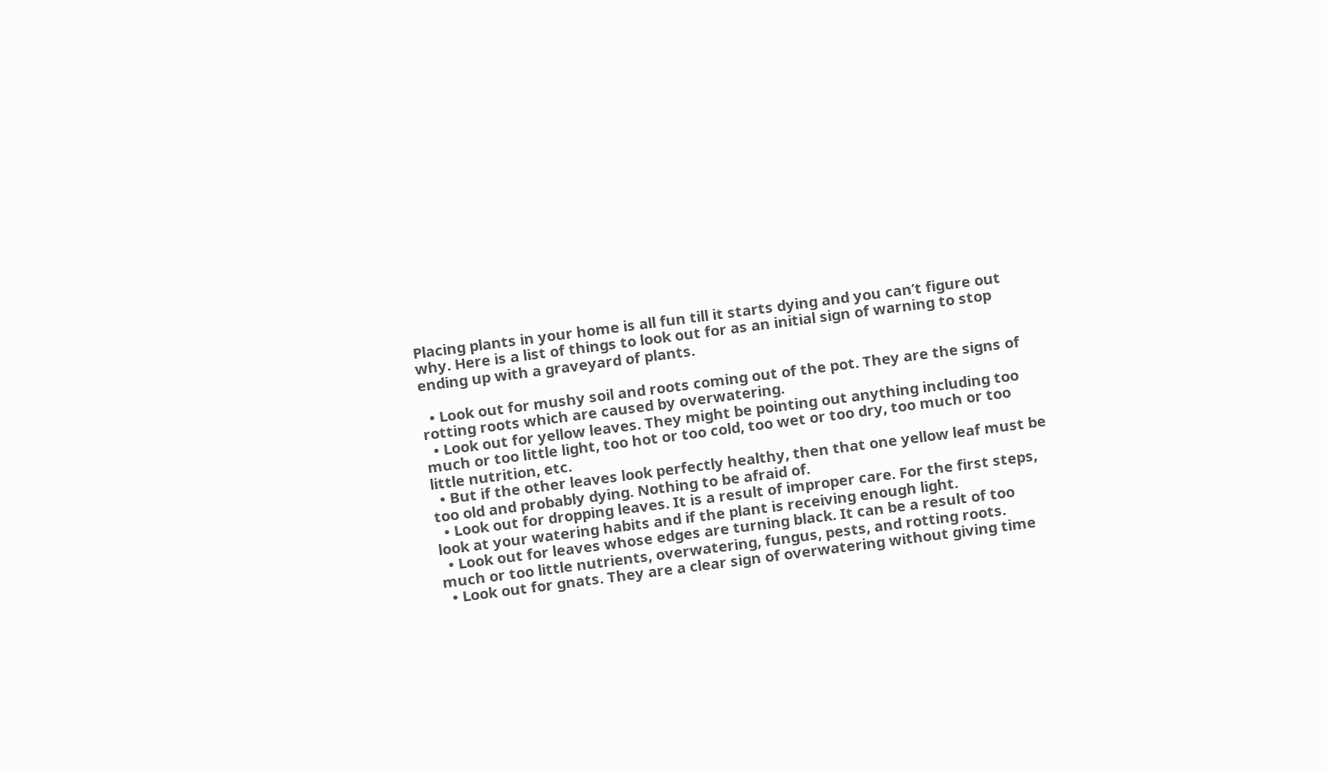Placing plants in your home is all fun till it starts dying and you can’t figure out why. Here is a list of things to look out for as an initial sign of warning to stop ending up with a graveyard of plants.

  • Look out for mushy soil and roots coming out of the pot. They are the signs of rotting roots which are caused by overwatering.
  • Look out for yellow leaves. They might be pointing out anything including too much or too little light, too hot or too cold, too wet or too dry, too much or too little nutrition, etc.
  • But if the other leaves look perfectly healthy, then that one yellow leaf must be too old and probably dying. Nothing to be afraid of.
  • Look out for dropping leaves. It is a result of improper care. For the first steps, look at your watering habits and if the plant is receiving enough light.
  • Look out for leaves whose edges are turning black. It can be a result of too much or too little nutrients, overwatering, fungus, pests, and rotting roots.
  • Look out for gnats. They are a clear sign of overwatering without giving time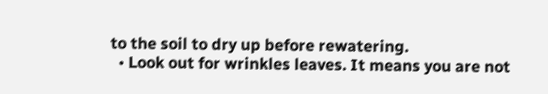to the soil to dry up before rewatering.
  • Look out for wrinkles leaves. It means you are not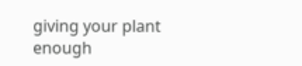giving your plant enough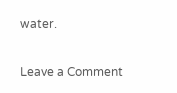water.

Leave a Comment